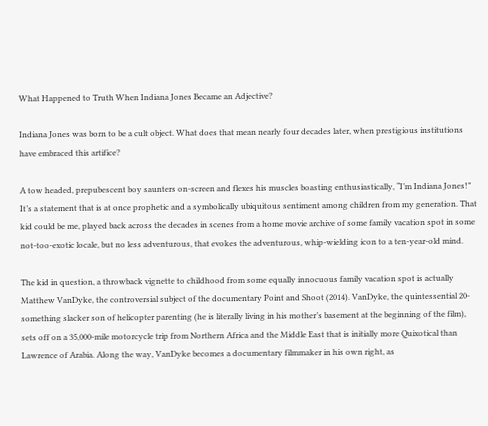What Happened to Truth When Indiana Jones Became an Adjective?

Indiana Jones was born to be a cult object. What does that mean nearly four decades later, when prestigious institutions have embraced this artifice?

A tow headed, prepubescent boy saunters on-screen and flexes his muscles boasting enthusiastically, “I’m Indiana Jones!” It’s a statement that is at once prophetic and a symbolically ubiquitous sentiment among children from my generation. That kid could be me, played back across the decades in scenes from a home movie archive of some family vacation spot in some not-too-exotic locale, but no less adventurous, that evokes the adventurous, whip-wielding icon to a ten-year-old mind.

The kid in question, a throwback vignette to childhood from some equally innocuous family vacation spot is actually Matthew VanDyke, the controversial subject of the documentary Point and Shoot (2014). VanDyke, the quintessential 20-something slacker son of helicopter parenting (he is literally living in his mother’s basement at the beginning of the film), sets off on a 35,000-mile motorcycle trip from Northern Africa and the Middle East that is initially more Quixotical than Lawrence of Arabia. Along the way, VanDyke becomes a documentary filmmaker in his own right, as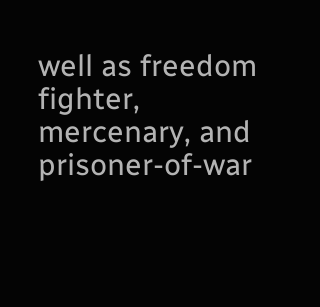well as freedom fighter, mercenary, and prisoner-of-war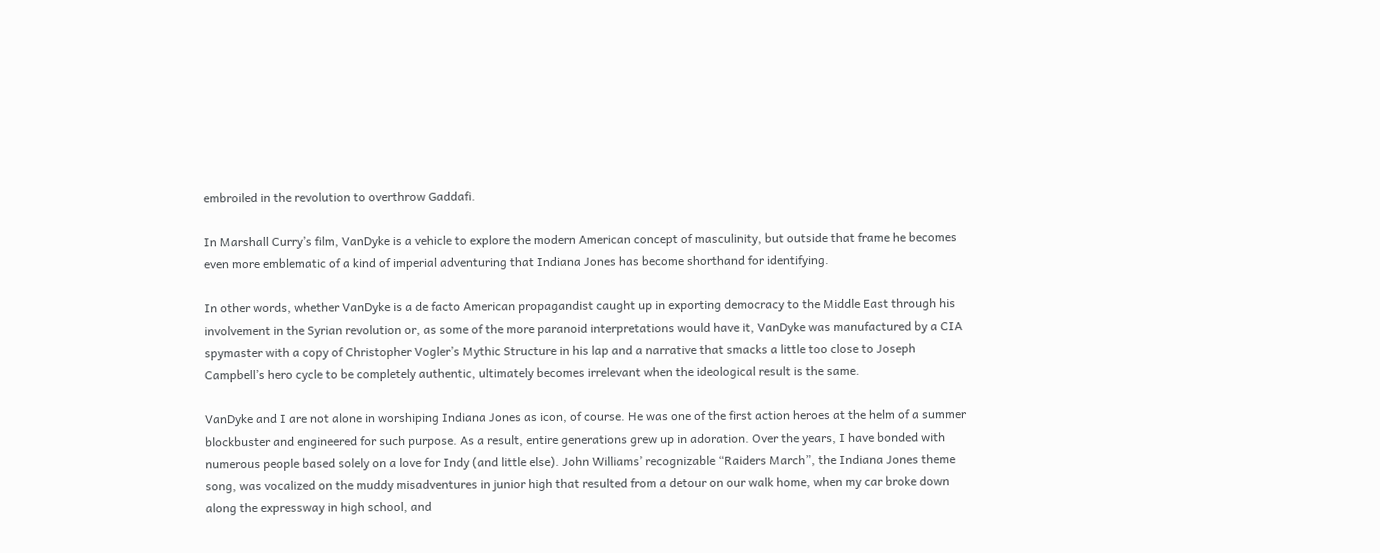embroiled in the revolution to overthrow Gaddafi.

In Marshall Curry’s film, VanDyke is a vehicle to explore the modern American concept of masculinity, but outside that frame he becomes even more emblematic of a kind of imperial adventuring that Indiana Jones has become shorthand for identifying.

In other words, whether VanDyke is a de facto American propagandist caught up in exporting democracy to the Middle East through his involvement in the Syrian revolution or, as some of the more paranoid interpretations would have it, VanDyke was manufactured by a CIA spymaster with a copy of Christopher Vogler’s Mythic Structure in his lap and a narrative that smacks a little too close to Joseph Campbell’s hero cycle to be completely authentic, ultimately becomes irrelevant when the ideological result is the same.

VanDyke and I are not alone in worshiping Indiana Jones as icon, of course. He was one of the first action heroes at the helm of a summer blockbuster and engineered for such purpose. As a result, entire generations grew up in adoration. Over the years, I have bonded with numerous people based solely on a love for Indy (and little else). John Williams’ recognizable “Raiders March”, the Indiana Jones theme song, was vocalized on the muddy misadventures in junior high that resulted from a detour on our walk home, when my car broke down along the expressway in high school, and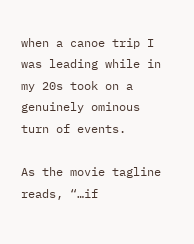when a canoe trip I was leading while in my 20s took on a genuinely ominous turn of events.

As the movie tagline reads, “…if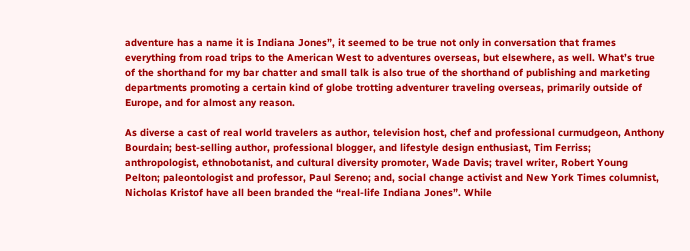adventure has a name it is Indiana Jones”, it seemed to be true not only in conversation that frames everything from road trips to the American West to adventures overseas, but elsewhere, as well. What’s true of the shorthand for my bar chatter and small talk is also true of the shorthand of publishing and marketing departments promoting a certain kind of globe trotting adventurer traveling overseas, primarily outside of Europe, and for almost any reason.

As diverse a cast of real world travelers as author, television host, chef and professional curmudgeon, Anthony Bourdain; best-selling author, professional blogger, and lifestyle design enthusiast, Tim Ferriss; anthropologist, ethnobotanist, and cultural diversity promoter, Wade Davis; travel writer, Robert Young Pelton; paleontologist and professor, Paul Sereno; and, social change activist and New York Times columnist, Nicholas Kristof have all been branded the “real-life Indiana Jones”. While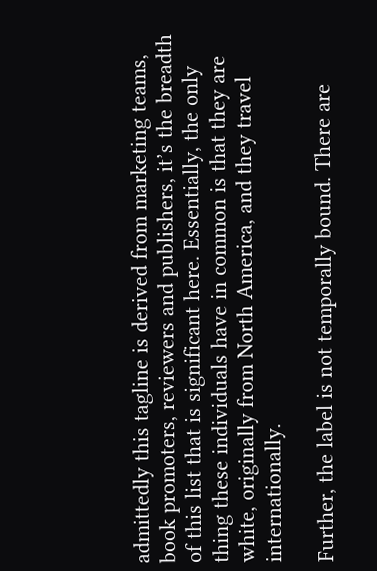admittedly this tagline is derived from marketing teams, book promoters, reviewers and publishers, it’s the breadth of this list that is significant here. Essentially, the only thing these individuals have in common is that they are white, originally from North America, and they travel internationally.

Further, the label is not temporally bound. There are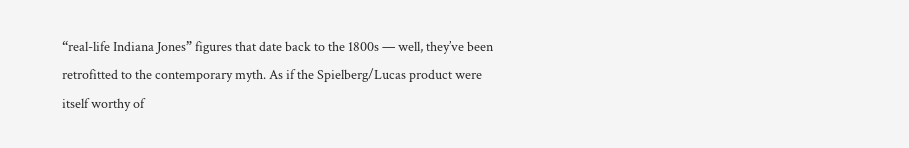“real-life Indiana Jones” figures that date back to the 1800s — well, they’ve been retrofitted to the contemporary myth. As if the Spielberg/Lucas product were itself worthy of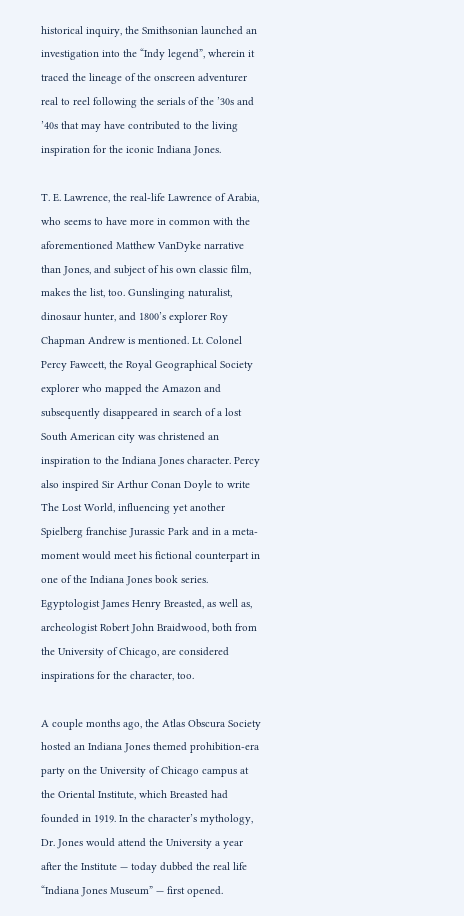historical inquiry, the Smithsonian launched an investigation into the “Indy legend”, wherein it traced the lineage of the onscreen adventurer real to reel following the serials of the ’30s and ’40s that may have contributed to the living inspiration for the iconic Indiana Jones.

T. E. Lawrence, the real-life Lawrence of Arabia, who seems to have more in common with the aforementioned Matthew VanDyke narrative than Jones, and subject of his own classic film, makes the list, too. Gunslinging naturalist, dinosaur hunter, and 1800’s explorer Roy Chapman Andrew is mentioned. Lt. Colonel Percy Fawcett, the Royal Geographical Society explorer who mapped the Amazon and subsequently disappeared in search of a lost South American city was christened an inspiration to the Indiana Jones character. Percy also inspired Sir Arthur Conan Doyle to write The Lost World, influencing yet another Spielberg franchise Jurassic Park and in a meta-moment would meet his fictional counterpart in one of the Indiana Jones book series. Egyptologist James Henry Breasted, as well as, archeologist Robert John Braidwood, both from the University of Chicago, are considered inspirations for the character, too.

A couple months ago, the Atlas Obscura Society hosted an Indiana Jones themed prohibition-era party on the University of Chicago campus at the Oriental Institute, which Breasted had founded in 1919. In the character’s mythology, Dr. Jones would attend the University a year after the Institute — today dubbed the real life “Indiana Jones Museum” — first opened.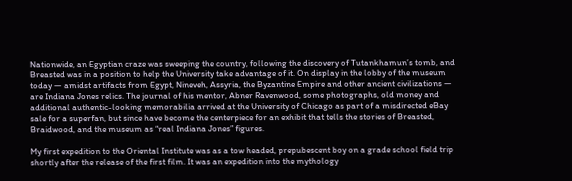Nationwide, an Egyptian craze was sweeping the country, following the discovery of Tutankhamun’s tomb, and Breasted was in a position to help the University take advantage of it. On display in the lobby of the museum today — amidst artifacts from Egypt, Nineveh, Assyria, the Byzantine Empire and other ancient civilizations — are Indiana Jones relics. The journal of his mentor, Abner Ravenwood, some photographs, old money and additional authentic-looking memorabilia arrived at the University of Chicago as part of a misdirected eBay sale for a superfan, but since have become the centerpiece for an exhibit that tells the stories of Breasted, Braidwood, and the museum as “real Indiana Jones” figures.

My first expedition to the Oriental Institute was as a tow headed, prepubescent boy on a grade school field trip shortly after the release of the first film. It was an expedition into the mythology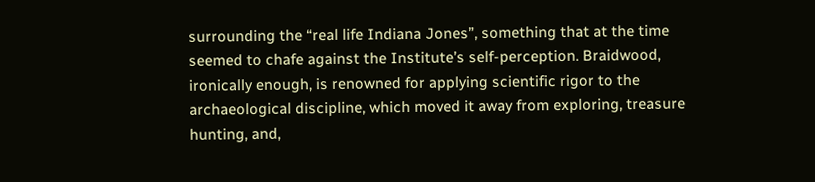surrounding the “real life Indiana Jones”, something that at the time seemed to chafe against the Institute’s self-perception. Braidwood, ironically enough, is renowned for applying scientific rigor to the archaeological discipline, which moved it away from exploring, treasure hunting, and,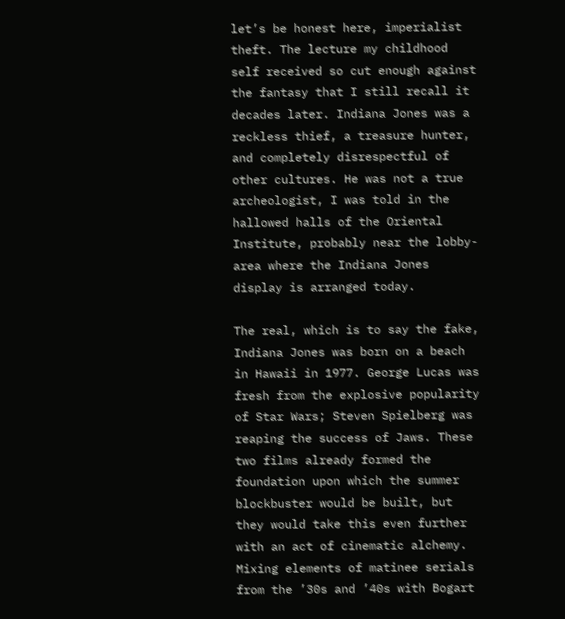let’s be honest here, imperialist theft. The lecture my childhood self received so cut enough against the fantasy that I still recall it decades later. Indiana Jones was a reckless thief, a treasure hunter, and completely disrespectful of other cultures. He was not a true archeologist, I was told in the hallowed halls of the Oriental Institute, probably near the lobby-area where the Indiana Jones display is arranged today.

The real, which is to say the fake, Indiana Jones was born on a beach in Hawaii in 1977. George Lucas was fresh from the explosive popularity of Star Wars; Steven Spielberg was reaping the success of Jaws. These two films already formed the foundation upon which the summer blockbuster would be built, but they would take this even further with an act of cinematic alchemy. Mixing elements of matinee serials from the ’30s and ’40s with Bogart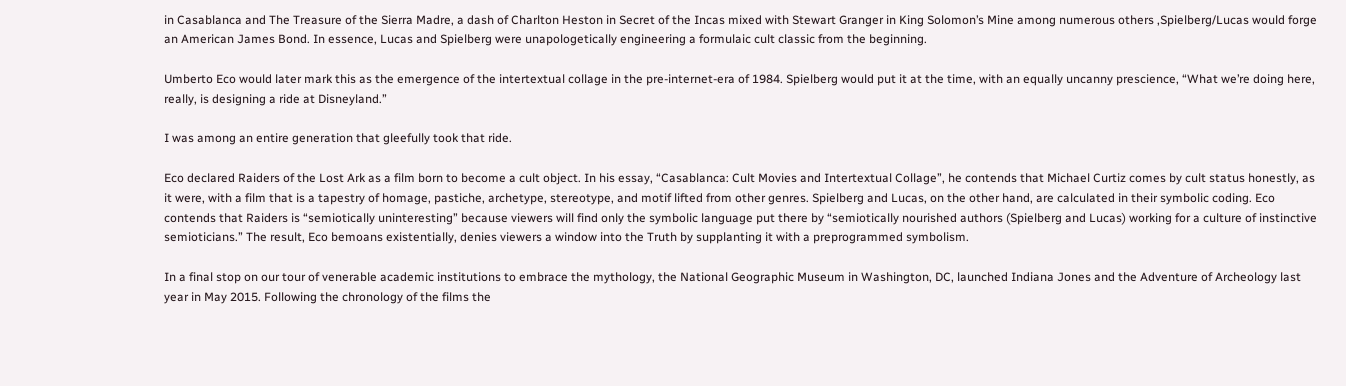in Casablanca and The Treasure of the Sierra Madre, a dash of Charlton Heston in Secret of the Incas mixed with Stewart Granger in King Solomon’s Mine among numerous others ,Spielberg/Lucas would forge an American James Bond. In essence, Lucas and Spielberg were unapologetically engineering a formulaic cult classic from the beginning.

Umberto Eco would later mark this as the emergence of the intertextual collage in the pre-internet-era of 1984. Spielberg would put it at the time, with an equally uncanny prescience, “What we’re doing here, really, is designing a ride at Disneyland.”

I was among an entire generation that gleefully took that ride.

Eco declared Raiders of the Lost Ark as a film born to become a cult object. In his essay, “Casablanca: Cult Movies and Intertextual Collage”, he contends that Michael Curtiz comes by cult status honestly, as it were, with a film that is a tapestry of homage, pastiche, archetype, stereotype, and motif lifted from other genres. Spielberg and Lucas, on the other hand, are calculated in their symbolic coding. Eco contends that Raiders is “semiotically uninteresting” because viewers will find only the symbolic language put there by “semiotically nourished authors (Spielberg and Lucas) working for a culture of instinctive semioticians.” The result, Eco bemoans existentially, denies viewers a window into the Truth by supplanting it with a preprogrammed symbolism.

In a final stop on our tour of venerable academic institutions to embrace the mythology, the National Geographic Museum in Washington, DC, launched Indiana Jones and the Adventure of Archeology last year in May 2015. Following the chronology of the films the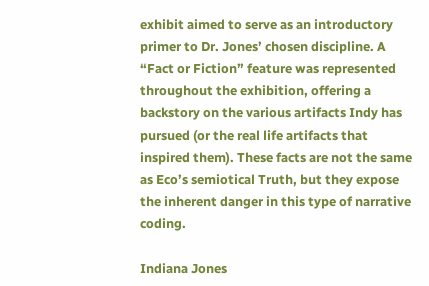exhibit aimed to serve as an introductory primer to Dr. Jones’ chosen discipline. A “Fact or Fiction” feature was represented throughout the exhibition, offering a backstory on the various artifacts Indy has pursued (or the real life artifacts that inspired them). These facts are not the same as Eco’s semiotical Truth, but they expose the inherent danger in this type of narrative coding.

Indiana Jones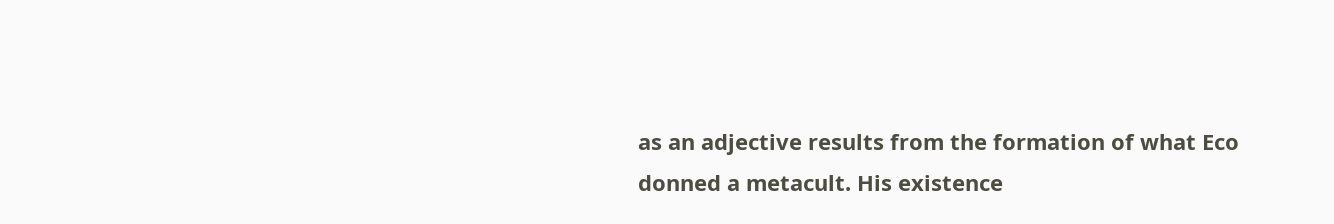as an adjective results from the formation of what Eco donned a metacult. His existence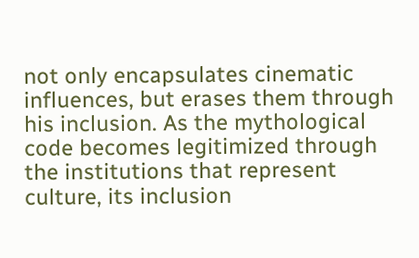not only encapsulates cinematic influences, but erases them through his inclusion. As the mythological code becomes legitimized through the institutions that represent culture, its inclusion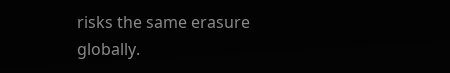risks the same erasure globally.